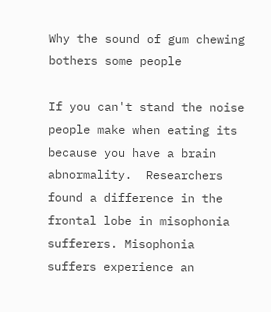Why the sound of gum chewing bothers some people

If you can't stand the noise people make when eating its because you have a brain abnormality.  Researchers found a difference in the frontal lobe in misophonia sufferers. Misophonia suffers experience an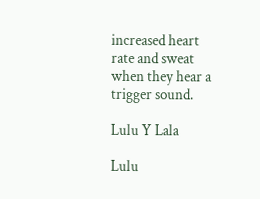increased heart rate and sweat when they hear a trigger sound.

Lulu Y Lala

Lulu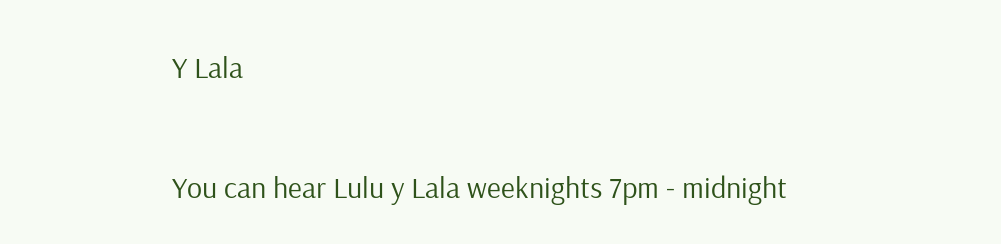Y Lala

You can hear Lulu y Lala weeknights 7pm - midnight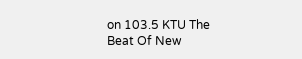on 103.5 KTU The Beat Of New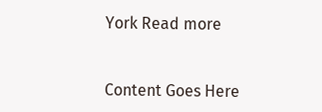York Read more


Content Goes Here